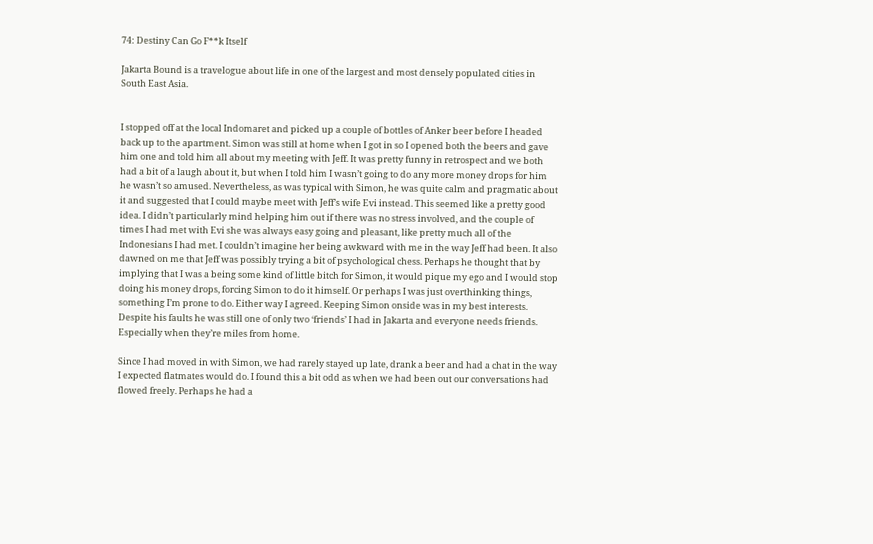74: Destiny Can Go F**k Itself

Jakarta Bound is a travelogue about life in one of the largest and most densely populated cities in South East Asia.


I stopped off at the local Indomaret and picked up a couple of bottles of Anker beer before I headed back up to the apartment. Simon was still at home when I got in so I opened both the beers and gave him one and told him all about my meeting with Jeff. It was pretty funny in retrospect and we both had a bit of a laugh about it, but when I told him I wasn’t going to do any more money drops for him he wasn’t so amused. Nevertheless, as was typical with Simon, he was quite calm and pragmatic about it and suggested that I could maybe meet with Jeff’s wife Evi instead. This seemed like a pretty good idea. I didn’t particularly mind helping him out if there was no stress involved, and the couple of times I had met with Evi she was always easy going and pleasant, like pretty much all of the Indonesians I had met. I couldn’t imagine her being awkward with me in the way Jeff had been. It also dawned on me that Jeff was possibly trying a bit of psychological chess. Perhaps he thought that by implying that I was a being some kind of little bitch for Simon, it would pique my ego and I would stop doing his money drops, forcing Simon to do it himself. Or perhaps I was just overthinking things, something I’m prone to do. Either way I agreed. Keeping Simon onside was in my best interests. Despite his faults he was still one of only two ‘friends’ I had in Jakarta and everyone needs friends. Especially when they’re miles from home.

Since I had moved in with Simon, we had rarely stayed up late, drank a beer and had a chat in the way I expected flatmates would do. I found this a bit odd as when we had been out our conversations had flowed freely. Perhaps he had a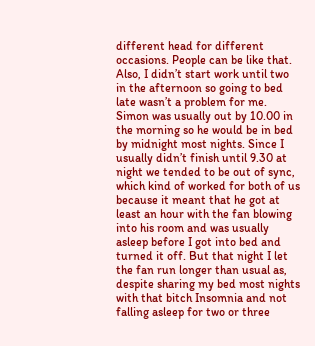different head for different occasions. People can be like that. Also, I didn’t start work until two in the afternoon so going to bed late wasn’t a problem for me. Simon was usually out by 10.00 in the morning so he would be in bed by midnight most nights. Since I usually didn’t finish until 9.30 at night we tended to be out of sync, which kind of worked for both of us because it meant that he got at least an hour with the fan blowing into his room and was usually asleep before I got into bed and turned it off. But that night I let the fan run longer than usual as, despite sharing my bed most nights with that bitch Insomnia and not falling asleep for two or three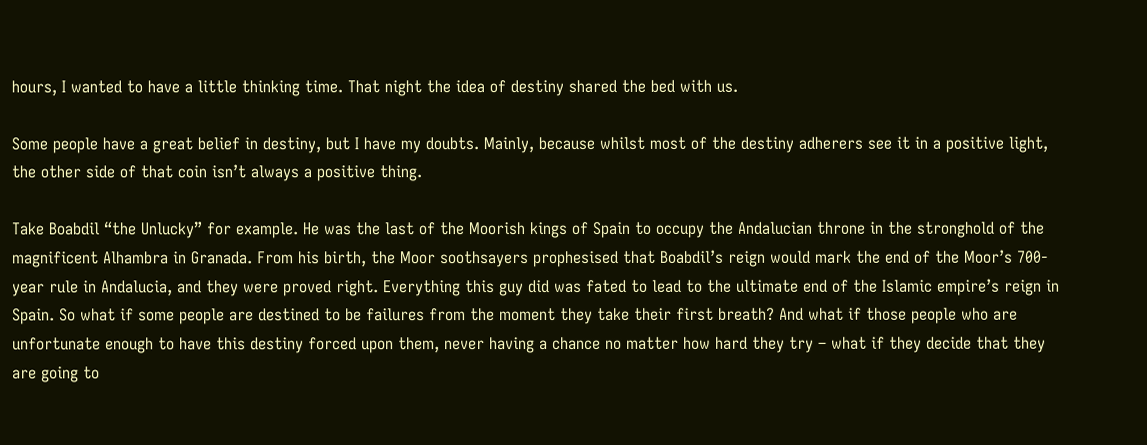hours, I wanted to have a little thinking time. That night the idea of destiny shared the bed with us.

Some people have a great belief in destiny, but I have my doubts. Mainly, because whilst most of the destiny adherers see it in a positive light, the other side of that coin isn’t always a positive thing.

Take Boabdil “the Unlucky” for example. He was the last of the Moorish kings of Spain to occupy the Andalucian throne in the stronghold of the magnificent Alhambra in Granada. From his birth, the Moor soothsayers prophesised that Boabdil’s reign would mark the end of the Moor’s 700-year rule in Andalucia, and they were proved right. Everything this guy did was fated to lead to the ultimate end of the Islamic empire’s reign in Spain. So what if some people are destined to be failures from the moment they take their first breath? And what if those people who are unfortunate enough to have this destiny forced upon them, never having a chance no matter how hard they try – what if they decide that they are going to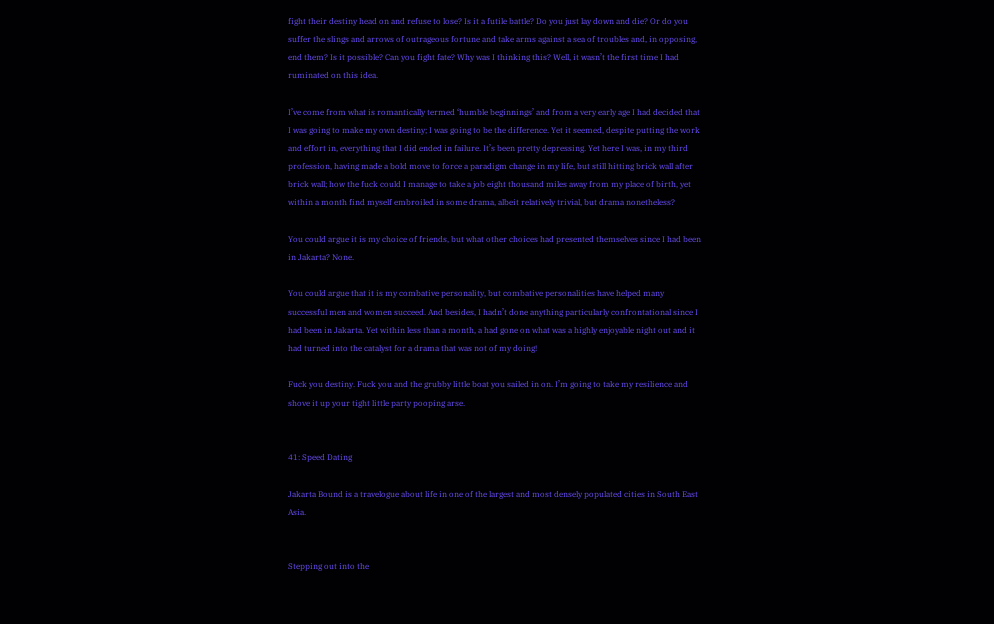fight their destiny head on and refuse to lose? Is it a futile battle? Do you just lay down and die? Or do you suffer the slings and arrows of outrageous fortune and take arms against a sea of troubles and, in opposing, end them? Is it possible? Can you fight fate? Why was I thinking this? Well, it wasn’t the first time I had ruminated on this idea.

I’ve come from what is romantically termed ‘humble beginnings’ and from a very early age I had decided that I was going to make my own destiny; I was going to be the difference. Yet it seemed, despite putting the work and effort in, everything that I did ended in failure. It’s been pretty depressing. Yet here I was, in my third profession, having made a bold move to force a paradigm change in my life, but still hitting brick wall after brick wall; how the fuck could I manage to take a job eight thousand miles away from my place of birth, yet within a month find myself embroiled in some drama, albeit relatively trivial, but drama nonetheless?

You could argue it is my choice of friends, but what other choices had presented themselves since I had been in Jakarta? None.

You could argue that it is my combative personality, but combative personalities have helped many successful men and women succeed. And besides, I hadn’t done anything particularly confrontational since I had been in Jakarta. Yet within less than a month, a had gone on what was a highly enjoyable night out and it had turned into the catalyst for a drama that was not of my doing!

Fuck you destiny. Fuck you and the grubby little boat you sailed in on. I’m going to take my resilience and shove it up your tight little party pooping arse.


41: Speed Dating

Jakarta Bound is a travelogue about life in one of the largest and most densely populated cities in South East Asia.


Stepping out into the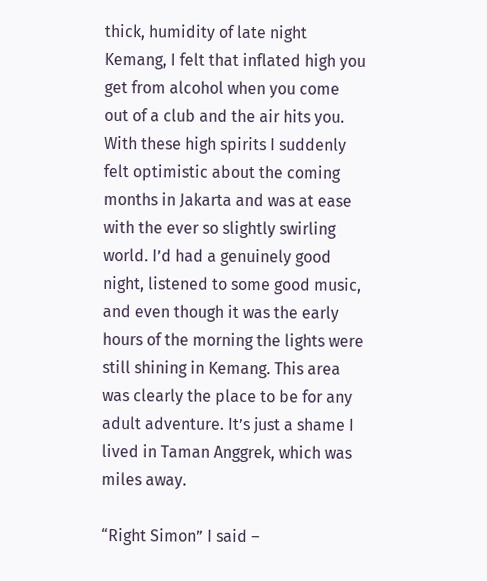thick, humidity of late night Kemang, I felt that inflated high you get from alcohol when you come out of a club and the air hits you. With these high spirits I suddenly felt optimistic about the coming months in Jakarta and was at ease with the ever so slightly swirling world. I’d had a genuinely good night, listened to some good music, and even though it was the early hours of the morning the lights were still shining in Kemang. This area was clearly the place to be for any adult adventure. It’s just a shame I lived in Taman Anggrek, which was miles away.

“Right Simon” I said –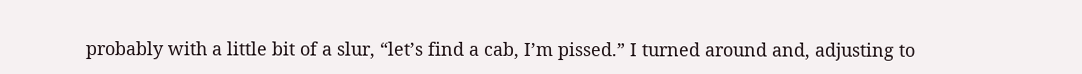probably with a little bit of a slur, “let’s find a cab, I’m pissed.” I turned around and, adjusting to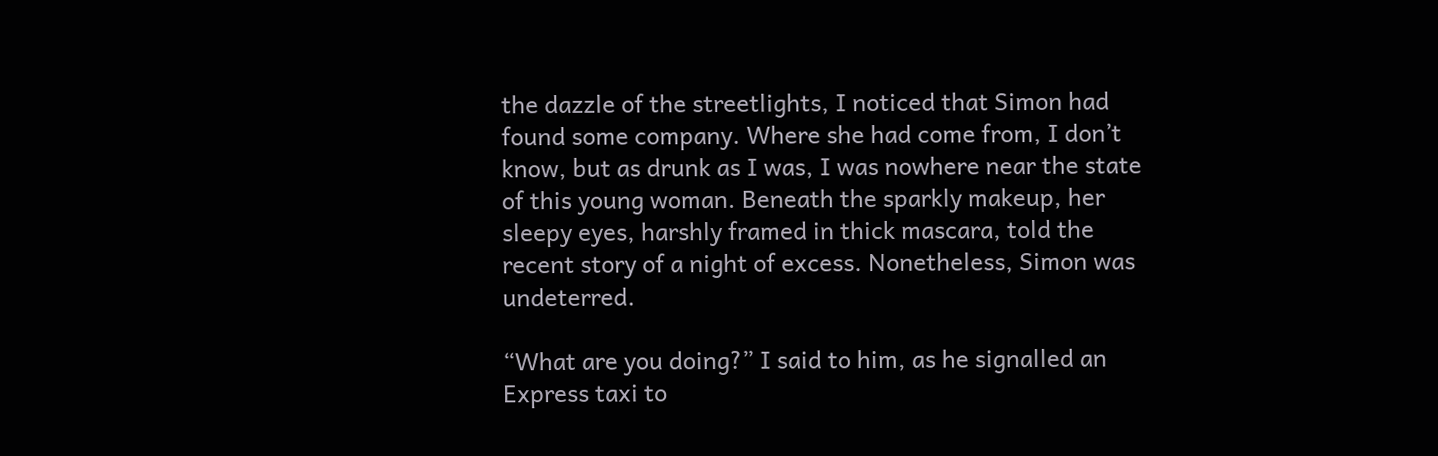the dazzle of the streetlights, I noticed that Simon had found some company. Where she had come from, I don’t know, but as drunk as I was, I was nowhere near the state of this young woman. Beneath the sparkly makeup, her sleepy eyes, harshly framed in thick mascara, told the recent story of a night of excess. Nonetheless, Simon was undeterred.

“What are you doing?” I said to him, as he signalled an Express taxi to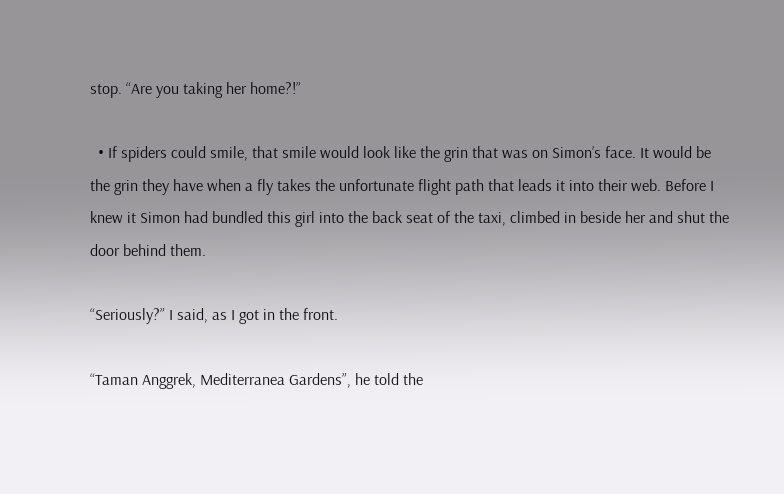stop. “Are you taking her home?!”

  • If spiders could smile, that smile would look like the grin that was on Simon’s face. It would be the grin they have when a fly takes the unfortunate flight path that leads it into their web. Before I knew it Simon had bundled this girl into the back seat of the taxi, climbed in beside her and shut the door behind them.

“Seriously?” I said, as I got in the front.

“Taman Anggrek, Mediterranea Gardens”, he told the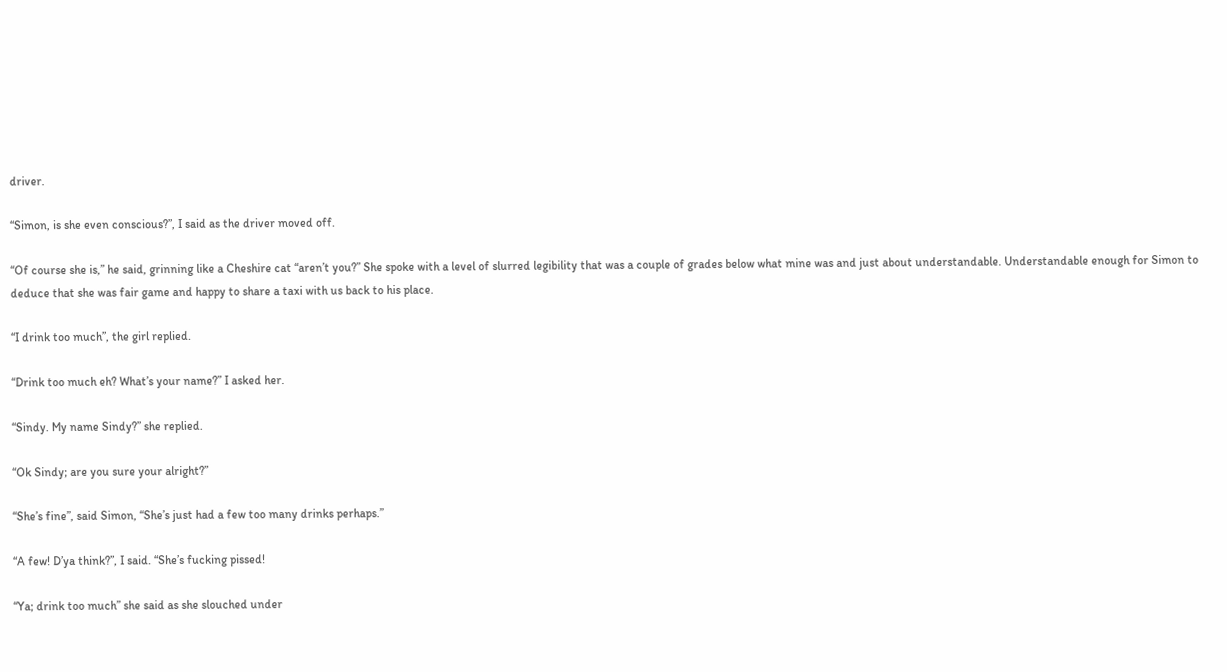driver.

“Simon, is she even conscious?”, I said as the driver moved off.

“Of course she is,” he said, grinning like a Cheshire cat “aren’t you?” She spoke with a level of slurred legibility that was a couple of grades below what mine was and just about understandable. Understandable enough for Simon to deduce that she was fair game and happy to share a taxi with us back to his place.

“I drink too much”, the girl replied.

“Drink too much eh? What’s your name?” I asked her.

“Sindy. My name Sindy?” she replied.

“Ok Sindy; are you sure your alright?”

“She’s fine”, said Simon, “She’s just had a few too many drinks perhaps.”

“A few! D’ya think?”, I said. “She’s fucking pissed!

“Ya; drink too much” she said as she slouched under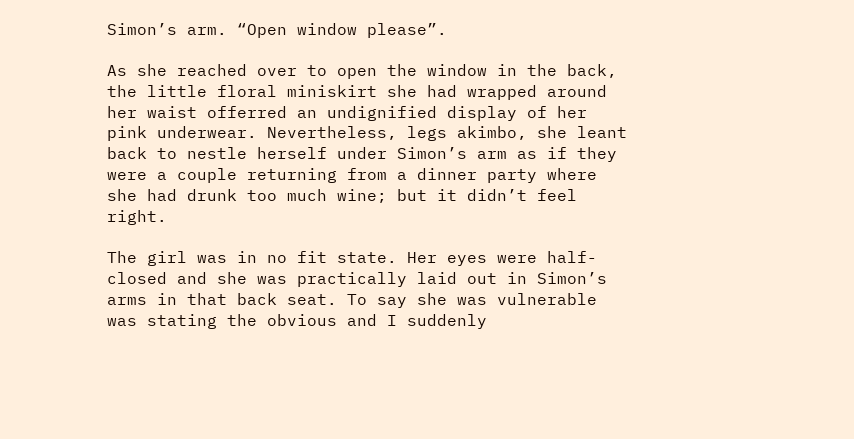Simon’s arm. “Open window please”.

As she reached over to open the window in the back, the little floral miniskirt she had wrapped around her waist offerred an undignified display of her pink underwear. Nevertheless, legs akimbo, she leant back to nestle herself under Simon’s arm as if they were a couple returning from a dinner party where she had drunk too much wine; but it didn’t feel right.

The girl was in no fit state. Her eyes were half-closed and she was practically laid out in Simon’s arms in that back seat. To say she was vulnerable was stating the obvious and I suddenly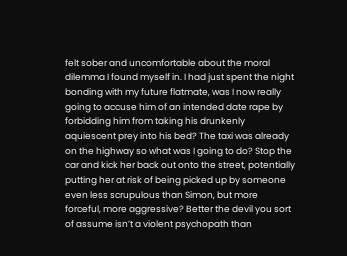felt sober and uncomfortable about the moral dilemma I found myself in. I had just spent the night bonding with my future flatmate, was I now really going to accuse him of an intended date rape by forbidding him from taking his drunkenly aquiescent prey into his bed? The taxi was already on the highway so what was I going to do? Stop the car and kick her back out onto the street, potentially putting her at risk of being picked up by someone even less scrupulous than Simon, but more forceful, more aggressive? Better the devil you sort of assume isn’t a violent psychopath than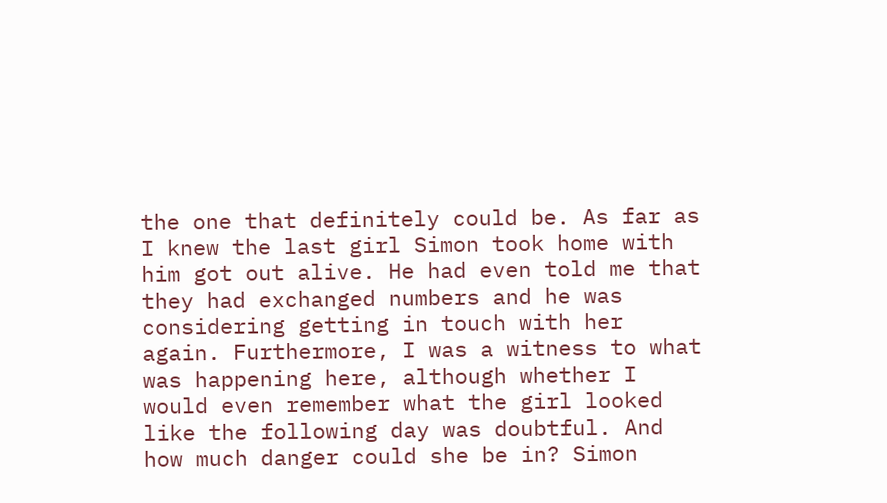the one that definitely could be. As far as I knew the last girl Simon took home with him got out alive. He had even told me that they had exchanged numbers and he was considering getting in touch with her again. Furthermore, I was a witness to what was happening here, although whether I would even remember what the girl looked like the following day was doubtful. And how much danger could she be in? Simon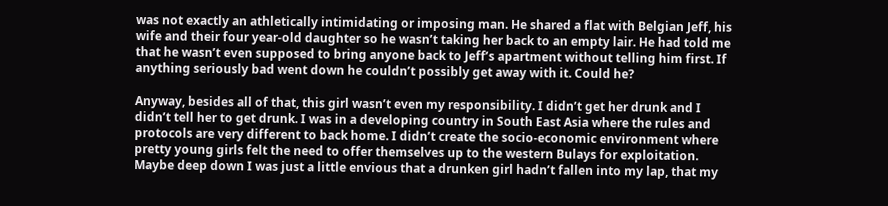was not exactly an athletically intimidating or imposing man. He shared a flat with Belgian Jeff, his wife and their four year-old daughter so he wasn’t taking her back to an empty lair. He had told me that he wasn’t even supposed to bring anyone back to Jeff’s apartment without telling him first. If anything seriously bad went down he couldn’t possibly get away with it. Could he?

Anyway, besides all of that, this girl wasn’t even my responsibility. I didn’t get her drunk and I didn’t tell her to get drunk. I was in a developing country in South East Asia where the rules and protocols are very different to back home. I didn’t create the socio-economic environment where pretty young girls felt the need to offer themselves up to the western Bulays for exploitation. Maybe deep down I was just a little envious that a drunken girl hadn’t fallen into my lap, that my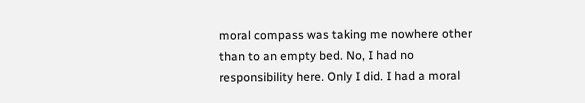moral compass was taking me nowhere other than to an empty bed. No, I had no responsibility here. Only I did. I had a moral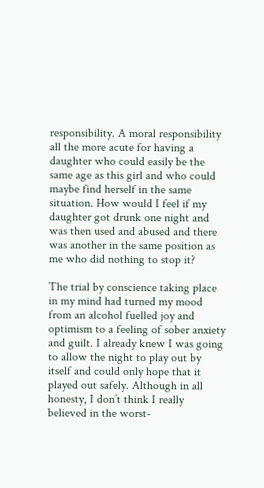responsibility. A moral responsibility all the more acute for having a daughter who could easily be the same age as this girl and who could maybe find herself in the same situation. How would I feel if my daughter got drunk one night and was then used and abused and there was another in the same position as me who did nothing to stop it?

The trial by conscience taking place in my mind had turned my mood from an alcohol fuelled joy and optimism to a feeling of sober anxiety and guilt. I already knew I was going to allow the night to play out by itself and could only hope that it played out safely. Although in all honesty, I don’t think I really believed in the worst-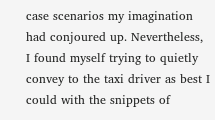case scenarios my imagination had conjoured up. Nevertheless, I found myself trying to quietly convey to the taxi driver as best I could with the snippets of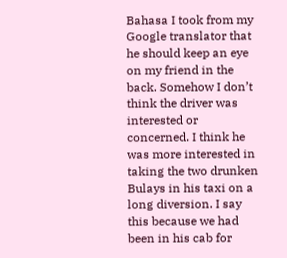Bahasa I took from my Google translator that he should keep an eye on my friend in the back. Somehow I don’t think the driver was interested or concerned. I think he was more interested in taking the two drunken Bulays in his taxi on a long diversion. I say this because we had been in his cab for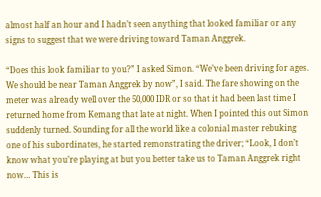almost half an hour and I hadn’t seen anything that looked familiar or any signs to suggest that we were driving toward Taman Anggrek.

“Does this look familiar to you?” I asked Simon. “We’ve been driving for ages. We should be near Taman Anggrek by now”, I said. The fare showing on the meter was already well over the 50,000 IDR or so that it had been last time I returned home from Kemang that late at night. When I pointed this out Simon suddenly turned. Sounding for all the world like a colonial master rebuking one of his subordinates, he started remonstrating the driver; “Look, I don’t know what you’re playing at but you better take us to Taman Anggrek right now… This is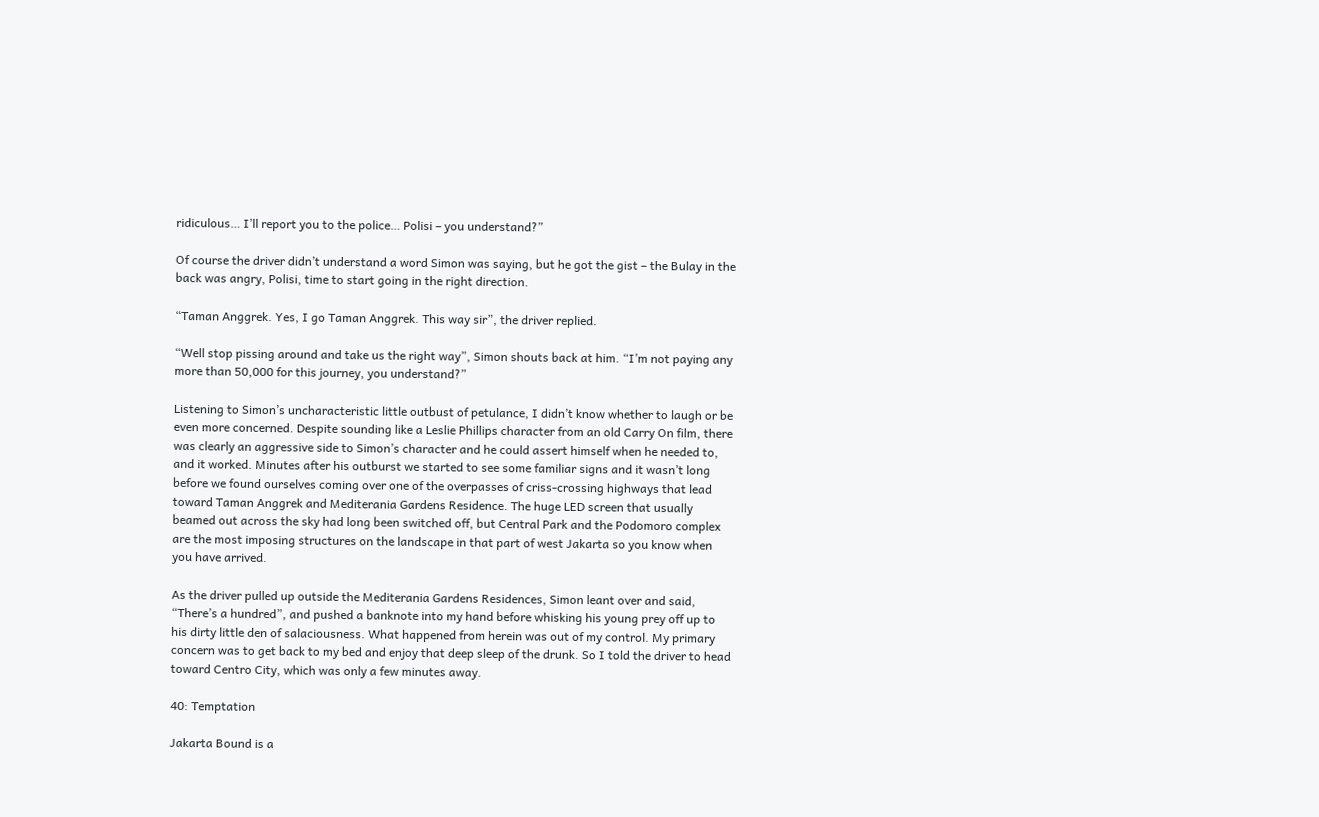ridiculous… I’ll report you to the police… Polisi – you understand?”

Of course the driver didn’t understand a word Simon was saying, but he got the gist – the Bulay in the back was angry, Polisi, time to start going in the right direction.

“Taman Anggrek. Yes, I go Taman Anggrek. This way sir”, the driver replied.

“Well stop pissing around and take us the right way”, Simon shouts back at him. “I’m not paying any more than 50,000 for this journey, you understand?”

Listening to Simon’s uncharacteristic little outbust of petulance, I didn’t know whether to laugh or be even more concerned. Despite sounding like a Leslie Phillips character from an old Carry On film, there was clearly an aggressive side to Simon’s character and he could assert himself when he needed to, and it worked. Minutes after his outburst we started to see some familiar signs and it wasn’t long before we found ourselves coming over one of the overpasses of criss-crossing highways that lead toward Taman Anggrek and Mediterania Gardens Residence. The huge LED screen that usually beamed out across the sky had long been switched off, but Central Park and the Podomoro complex are the most imposing structures on the landscape in that part of west Jakarta so you know when you have arrived.

As the driver pulled up outside the Mediterania Gardens Residences, Simon leant over and said, “There’s a hundred”, and pushed a banknote into my hand before whisking his young prey off up to his dirty little den of salaciousness. What happened from herein was out of my control. My primary concern was to get back to my bed and enjoy that deep sleep of the drunk. So I told the driver to head toward Centro City, which was only a few minutes away.

40: Temptation

Jakarta Bound is a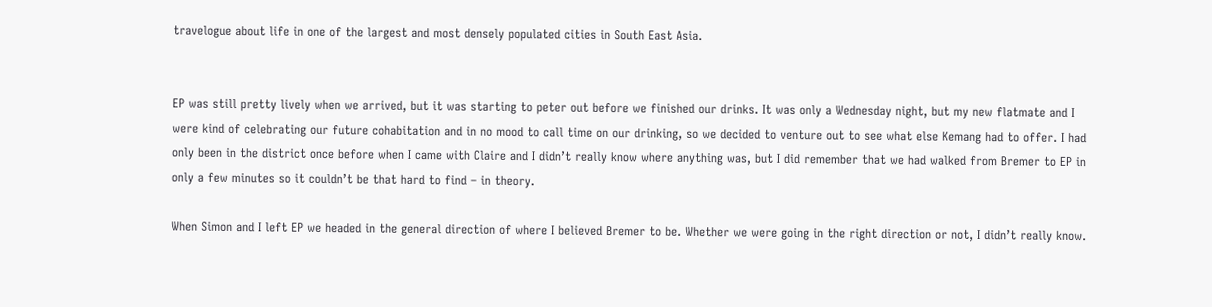travelogue about life in one of the largest and most densely populated cities in South East Asia.


EP was still pretty lively when we arrived, but it was starting to peter out before we finished our drinks. It was only a Wednesday night, but my new flatmate and I were kind of celebrating our future cohabitation and in no mood to call time on our drinking, so we decided to venture out to see what else Kemang had to offer. I had only been in the district once before when I came with Claire and I didn’t really know where anything was, but I did remember that we had walked from Bremer to EP in only a few minutes so it couldn’t be that hard to find – in theory.

When Simon and I left EP we headed in the general direction of where I believed Bremer to be. Whether we were going in the right direction or not, I didn’t really know.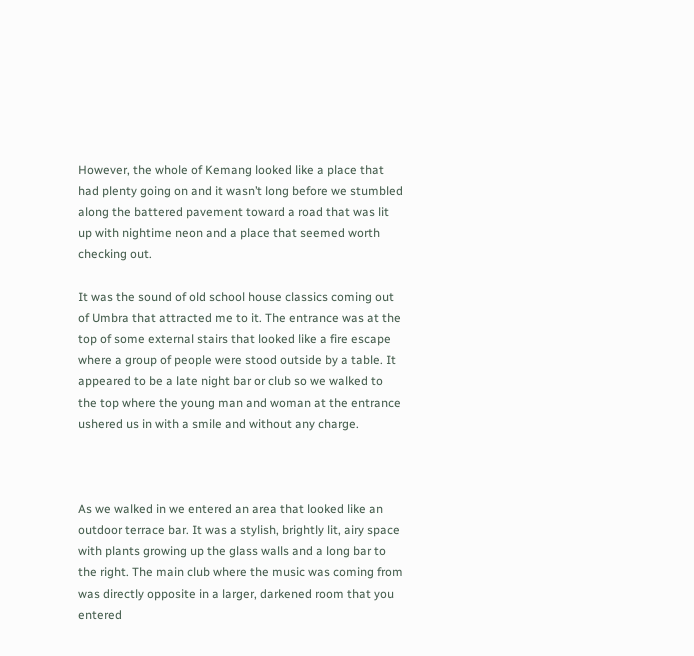However, the whole of Kemang looked like a place that had plenty going on and it wasn’t long before we stumbled along the battered pavement toward a road that was lit up with nightime neon and a place that seemed worth checking out.

It was the sound of old school house classics coming out of Umbra that attracted me to it. The entrance was at the top of some external stairs that looked like a fire escape where a group of people were stood outside by a table. It appeared to be a late night bar or club so we walked to the top where the young man and woman at the entrance ushered us in with a smile and without any charge.



As we walked in we entered an area that looked like an outdoor terrace bar. It was a stylish, brightly lit, airy space with plants growing up the glass walls and a long bar to the right. The main club where the music was coming from was directly opposite in a larger, darkened room that you entered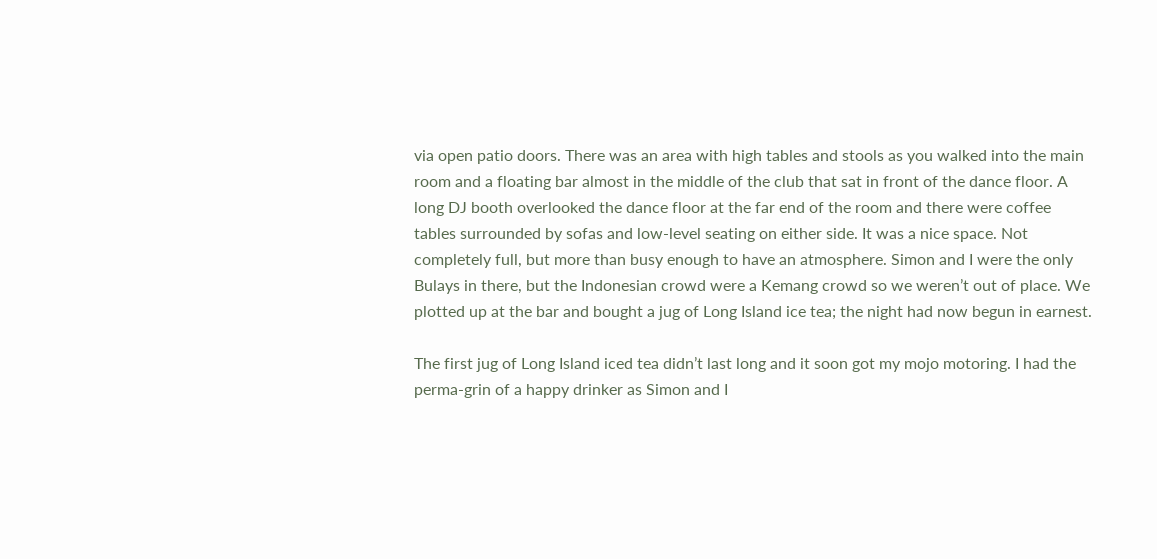via open patio doors. There was an area with high tables and stools as you walked into the main room and a floating bar almost in the middle of the club that sat in front of the dance floor. A long DJ booth overlooked the dance floor at the far end of the room and there were coffee tables surrounded by sofas and low-level seating on either side. It was a nice space. Not completely full, but more than busy enough to have an atmosphere. Simon and I were the only Bulays in there, but the Indonesian crowd were a Kemang crowd so we weren’t out of place. We plotted up at the bar and bought a jug of Long Island ice tea; the night had now begun in earnest.

The first jug of Long Island iced tea didn’t last long and it soon got my mojo motoring. I had the perma-grin of a happy drinker as Simon and I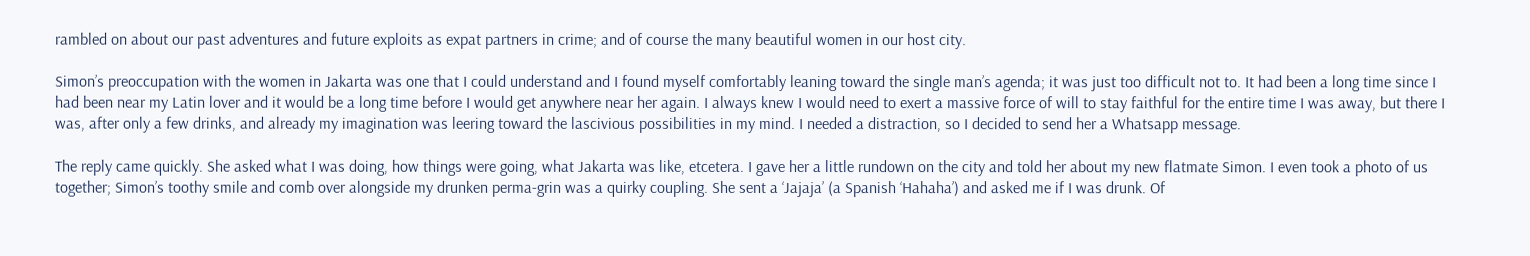rambled on about our past adventures and future exploits as expat partners in crime; and of course the many beautiful women in our host city.

Simon’s preoccupation with the women in Jakarta was one that I could understand and I found myself comfortably leaning toward the single man’s agenda; it was just too difficult not to. It had been a long time since I had been near my Latin lover and it would be a long time before I would get anywhere near her again. I always knew I would need to exert a massive force of will to stay faithful for the entire time I was away, but there I was, after only a few drinks, and already my imagination was leering toward the lascivious possibilities in my mind. I needed a distraction, so I decided to send her a Whatsapp message.

The reply came quickly. She asked what I was doing, how things were going, what Jakarta was like, etcetera. I gave her a little rundown on the city and told her about my new flatmate Simon. I even took a photo of us together; Simon’s toothy smile and comb over alongside my drunken perma-grin was a quirky coupling. She sent a ‘Jajaja’ (a Spanish ‘Hahaha’) and asked me if I was drunk. Of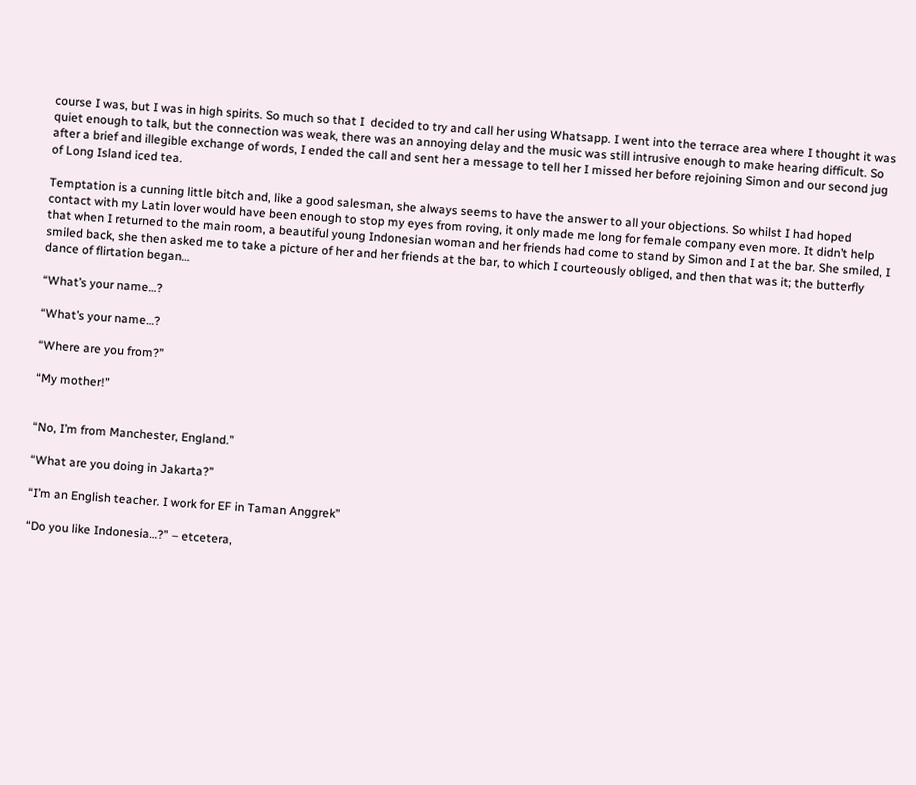course I was, but I was in high spirits. So much so that I  decided to try and call her using Whatsapp. I went into the terrace area where I thought it was quiet enough to talk, but the connection was weak, there was an annoying delay and the music was still intrusive enough to make hearing difficult. So after a brief and illegible exchange of words, I ended the call and sent her a message to tell her I missed her before rejoining Simon and our second jug of Long Island iced tea.

Temptation is a cunning little bitch and, like a good salesman, she always seems to have the answer to all your objections. So whilst I had hoped contact with my Latin lover would have been enough to stop my eyes from roving, it only made me long for female company even more. It didn’t help that when I returned to the main room, a beautiful young Indonesian woman and her friends had come to stand by Simon and I at the bar. She smiled, I smiled back, she then asked me to take a picture of her and her friends at the bar, to which I courteously obliged, and then that was it; the butterfly dance of flirtation began…

“What’s your name…?

“What’s your name…?

“Where are you from?”

“My mother!”


“No, I’m from Manchester, England.”

“What are you doing in Jakarta?”

“I’m an English teacher. I work for EF in Taman Anggrek”

“Do you like Indonesia…?” – etcetera,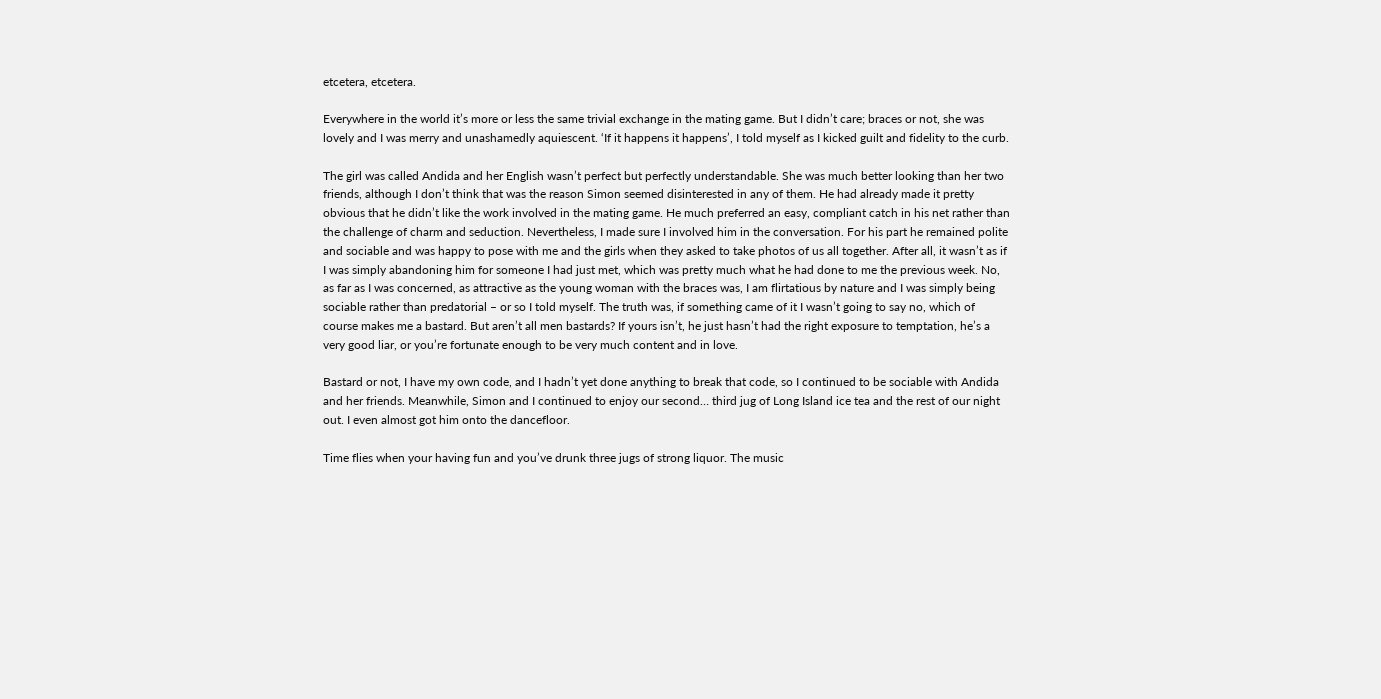etcetera, etcetera.

Everywhere in the world it’s more or less the same trivial exchange in the mating game. But I didn’t care; braces or not, she was lovely and I was merry and unashamedly aquiescent. ‘If it happens it happens’, I told myself as I kicked guilt and fidelity to the curb.

The girl was called Andida and her English wasn’t perfect but perfectly understandable. She was much better looking than her two friends, although I don’t think that was the reason Simon seemed disinterested in any of them. He had already made it pretty obvious that he didn’t like the work involved in the mating game. He much preferred an easy, compliant catch in his net rather than the challenge of charm and seduction. Nevertheless, I made sure I involved him in the conversation. For his part he remained polite and sociable and was happy to pose with me and the girls when they asked to take photos of us all together. After all, it wasn’t as if I was simply abandoning him for someone I had just met, which was pretty much what he had done to me the previous week. No, as far as I was concerned, as attractive as the young woman with the braces was, I am flirtatious by nature and I was simply being sociable rather than predatorial – or so I told myself. The truth was, if something came of it I wasn’t going to say no, which of course makes me a bastard. But aren’t all men bastards? If yours isn’t, he just hasn’t had the right exposure to temptation, he’s a very good liar, or you’re fortunate enough to be very much content and in love.

Bastard or not, I have my own code, and I hadn’t yet done anything to break that code, so I continued to be sociable with Andida and her friends. Meanwhile, Simon and I continued to enjoy our second… third jug of Long Island ice tea and the rest of our night out. I even almost got him onto the dancefloor.

Time flies when your having fun and you’ve drunk three jugs of strong liquor. The music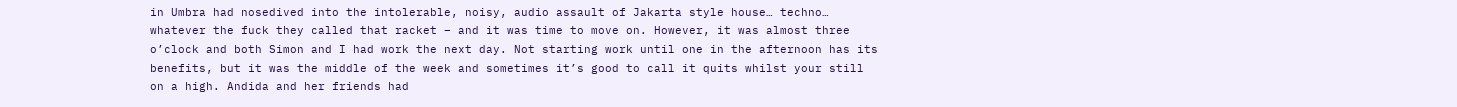in Umbra had nosedived into the intolerable, noisy, audio assault of Jakarta style house… techno… whatever the fuck they called that racket – and it was time to move on. However, it was almost three o’clock and both Simon and I had work the next day. Not starting work until one in the afternoon has its benefits, but it was the middle of the week and sometimes it’s good to call it quits whilst your still on a high. Andida and her friends had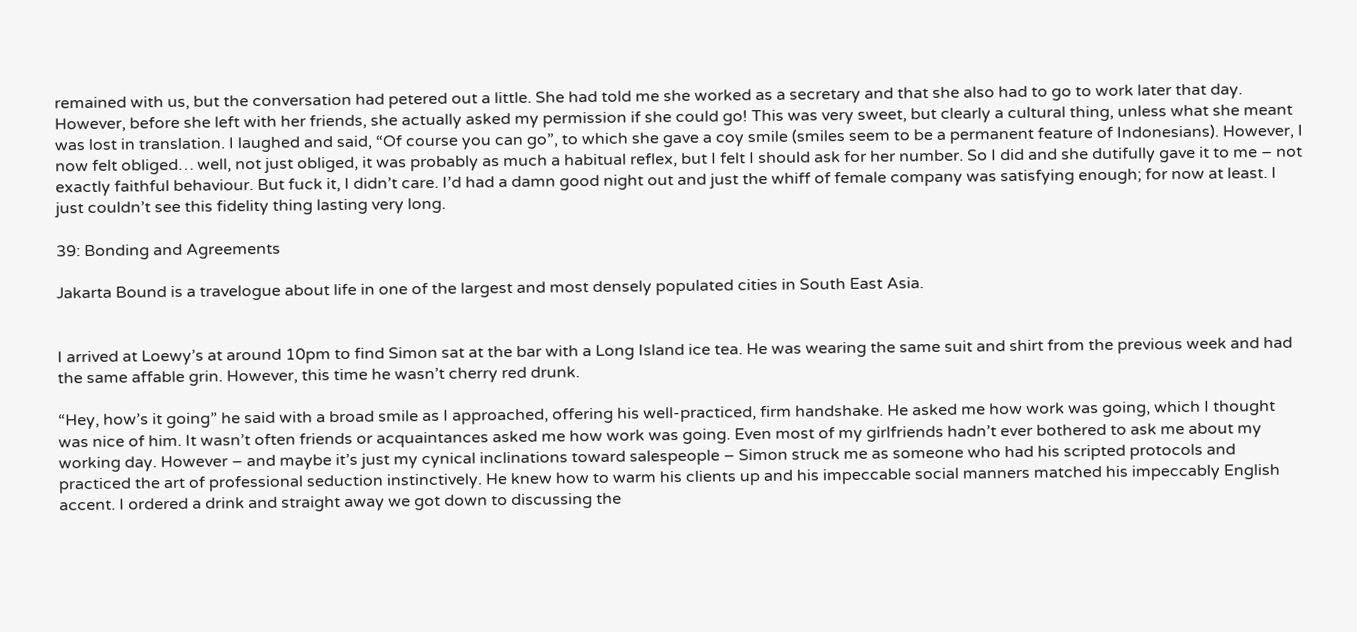remained with us, but the conversation had petered out a little. She had told me she worked as a secretary and that she also had to go to work later that day. However, before she left with her friends, she actually asked my permission if she could go! This was very sweet, but clearly a cultural thing, unless what she meant was lost in translation. I laughed and said, “Of course you can go”, to which she gave a coy smile (smiles seem to be a permanent feature of Indonesians). However, I now felt obliged… well, not just obliged, it was probably as much a habitual reflex, but I felt I should ask for her number. So I did and she dutifully gave it to me – not exactly faithful behaviour. But fuck it, I didn’t care. I’d had a damn good night out and just the whiff of female company was satisfying enough; for now at least. I just couldn’t see this fidelity thing lasting very long.

39: Bonding and Agreements

Jakarta Bound is a travelogue about life in one of the largest and most densely populated cities in South East Asia.


I arrived at Loewy’s at around 10pm to find Simon sat at the bar with a Long Island ice tea. He was wearing the same suit and shirt from the previous week and had the same affable grin. However, this time he wasn’t cherry red drunk.

“Hey, how’s it going” he said with a broad smile as I approached, offering his well-practiced, firm handshake. He asked me how work was going, which I thought was nice of him. It wasn’t often friends or acquaintances asked me how work was going. Even most of my girlfriends hadn’t ever bothered to ask me about my working day. However – and maybe it’s just my cynical inclinations toward salespeople – Simon struck me as someone who had his scripted protocols and practiced the art of professional seduction instinctively. He knew how to warm his clients up and his impeccable social manners matched his impeccably English accent. I ordered a drink and straight away we got down to discussing the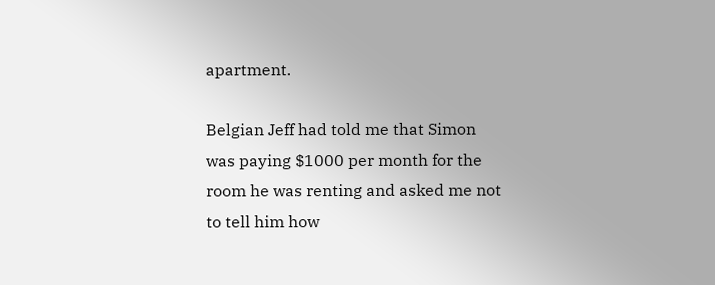apartment.

Belgian Jeff had told me that Simon was paying $1000 per month for the room he was renting and asked me not to tell him how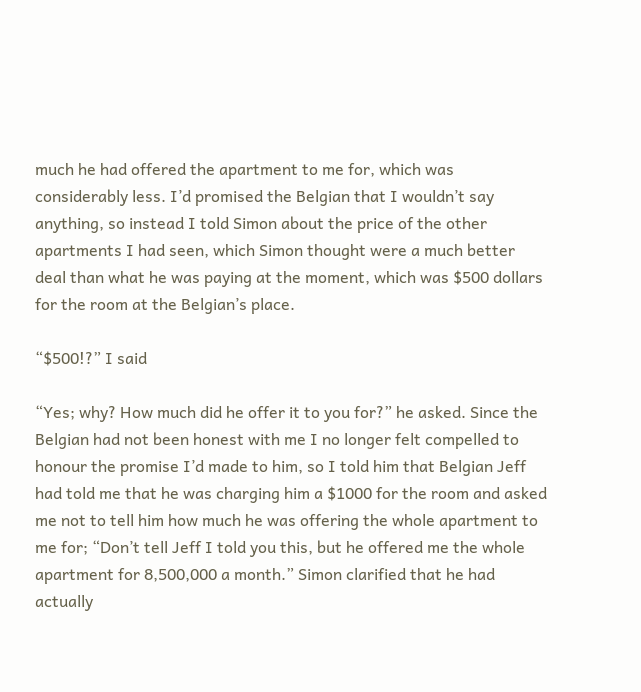much he had offered the apartment to me for, which was considerably less. I’d promised the Belgian that I wouldn’t say anything, so instead I told Simon about the price of the other apartments I had seen, which Simon thought were a much better deal than what he was paying at the moment, which was $500 dollars for the room at the Belgian’s place.

“$500!?” I said

“Yes; why? How much did he offer it to you for?” he asked. Since the Belgian had not been honest with me I no longer felt compelled to honour the promise I’d made to him, so I told him that Belgian Jeff had told me that he was charging him a $1000 for the room and asked me not to tell him how much he was offering the whole apartment to me for; “Don’t tell Jeff I told you this, but he offered me the whole apartment for 8,500,000 a month.” Simon clarified that he had actually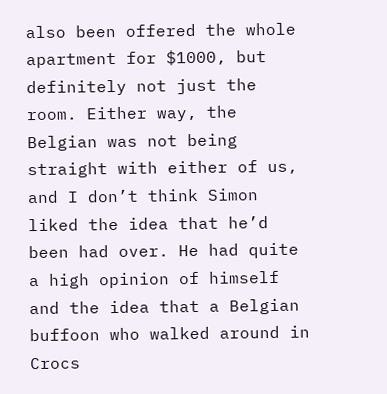also been offered the whole apartment for $1000, but definitely not just the room. Either way, the Belgian was not being straight with either of us, and I don’t think Simon liked the idea that he’d been had over. He had quite a high opinion of himself and the idea that a Belgian buffoon who walked around in Crocs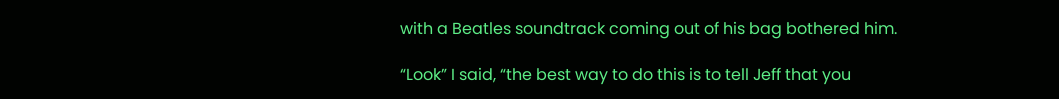with a Beatles soundtrack coming out of his bag bothered him.

“Look” I said, “the best way to do this is to tell Jeff that you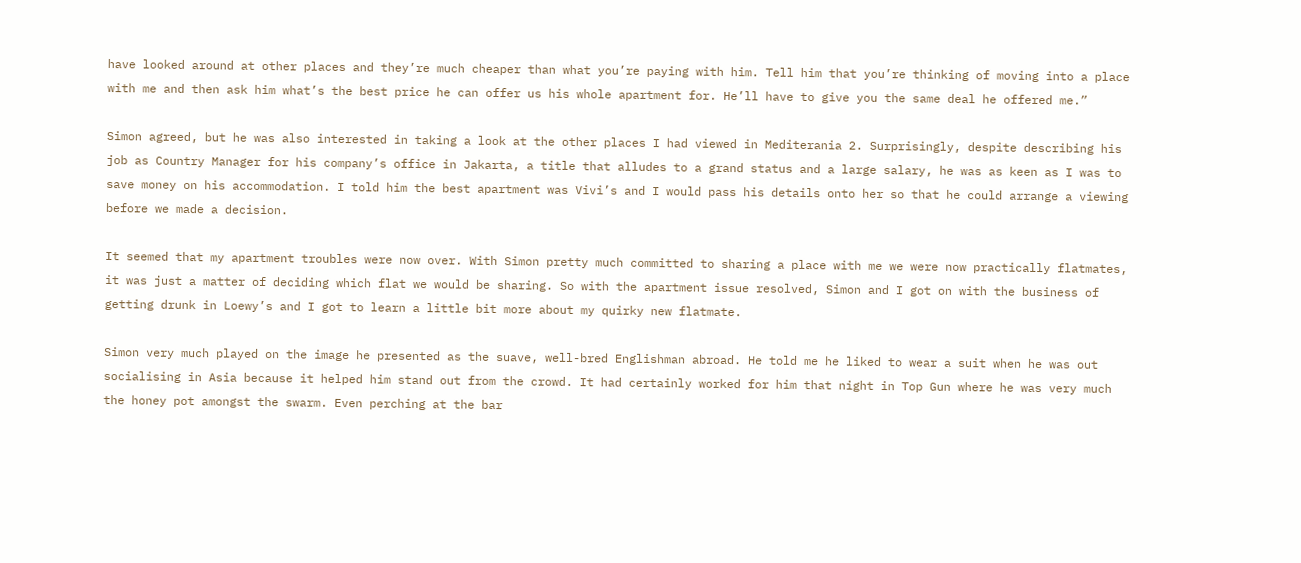have looked around at other places and they’re much cheaper than what you’re paying with him. Tell him that you’re thinking of moving into a place with me and then ask him what’s the best price he can offer us his whole apartment for. He’ll have to give you the same deal he offered me.”

Simon agreed, but he was also interested in taking a look at the other places I had viewed in Mediterania 2. Surprisingly, despite describing his job as Country Manager for his company’s office in Jakarta, a title that alludes to a grand status and a large salary, he was as keen as I was to save money on his accommodation. I told him the best apartment was Vivi’s and I would pass his details onto her so that he could arrange a viewing before we made a decision.

It seemed that my apartment troubles were now over. With Simon pretty much committed to sharing a place with me we were now practically flatmates, it was just a matter of deciding which flat we would be sharing. So with the apartment issue resolved, Simon and I got on with the business of getting drunk in Loewy’s and I got to learn a little bit more about my quirky new flatmate.

Simon very much played on the image he presented as the suave, well-bred Englishman abroad. He told me he liked to wear a suit when he was out socialising in Asia because it helped him stand out from the crowd. It had certainly worked for him that night in Top Gun where he was very much the honey pot amongst the swarm. Even perching at the bar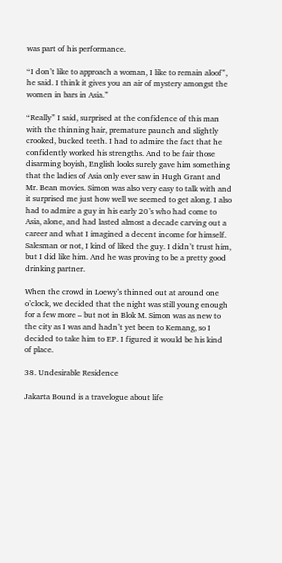was part of his performance.

“I don’t like to approach a woman, I like to remain aloof”, he said. I think it gives you an air of mystery amongst the women in bars in Asia.”

“Really” I said, surprised at the confidence of this man with the thinning hair, premature paunch and slightly crooked, bucked teeth. I had to admire the fact that he confidently worked his strengths. And to be fair those disarming boyish, English looks surely gave him something that the ladies of Asia only ever saw in Hugh Grant and Mr. Bean movies. Simon was also very easy to talk with and it surprised me just how well we seemed to get along. I also had to admire a guy in his early 20’s who had come to Asia, alone, and had lasted almost a decade carving out a career and what I imagined a decent income for himself. Salesman or not, I kind of liked the guy. I didn’t trust him, but I did like him. And he was proving to be a pretty good drinking partner.

When the crowd in Loewy’s thinned out at around one o’clock, we decided that the night was still young enough for a few more – but not in Blok M. Simon was as new to the city as I was and hadn’t yet been to Kemang, so I decided to take him to EP. I figured it would be his kind of place.

38. Undesirable Residence

Jakarta Bound is a travelogue about life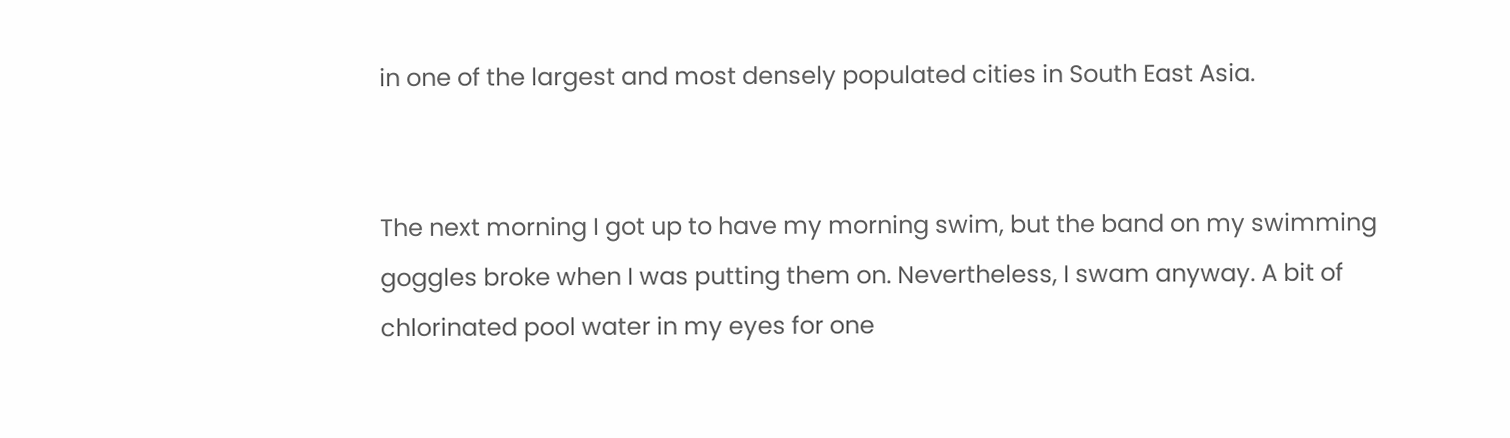in one of the largest and most densely populated cities in South East Asia.


The next morning I got up to have my morning swim, but the band on my swimming goggles broke when I was putting them on. Nevertheless, I swam anyway. A bit of chlorinated pool water in my eyes for one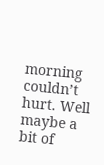morning couldn’t hurt. Well maybe a bit of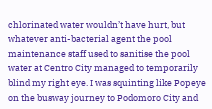chlorinated water wouldn’t have hurt, but whatever anti-bacterial agent the pool maintenance staff used to sanitise the pool water at Centro City managed to temporarily blind my right eye. I was squinting like Popeye on the busway journey to Podomoro City and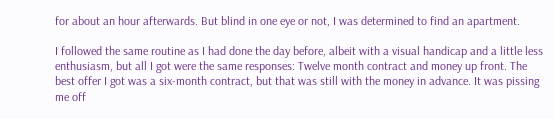for about an hour afterwards. But blind in one eye or not, I was determined to find an apartment.

I followed the same routine as I had done the day before, albeit with a visual handicap and a little less enthusiasm, but all I got were the same responses: Twelve month contract and money up front. The best offer I got was a six-month contract, but that was still with the money in advance. It was pissing me off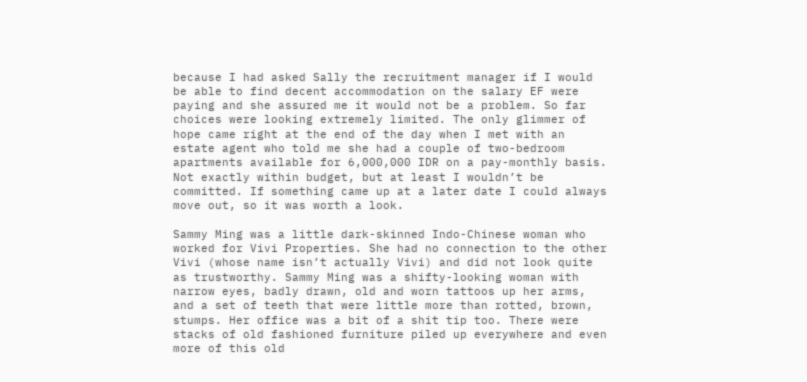because I had asked Sally the recruitment manager if I would be able to find decent accommodation on the salary EF were paying and she assured me it would not be a problem. So far choices were looking extremely limited. The only glimmer of hope came right at the end of the day when I met with an estate agent who told me she had a couple of two-bedroom apartments available for 6,000,000 IDR on a pay-monthly basis. Not exactly within budget, but at least I wouldn’t be committed. If something came up at a later date I could always move out, so it was worth a look.

Sammy Ming was a little dark-skinned Indo-Chinese woman who worked for Vivi Properties. She had no connection to the other Vivi (whose name isn’t actually Vivi) and did not look quite as trustworthy. Sammy Ming was a shifty-looking woman with narrow eyes, badly drawn, old and worn tattoos up her arms, and a set of teeth that were little more than rotted, brown, stumps. Her office was a bit of a shit tip too. There were stacks of old fashioned furniture piled up everywhere and even more of this old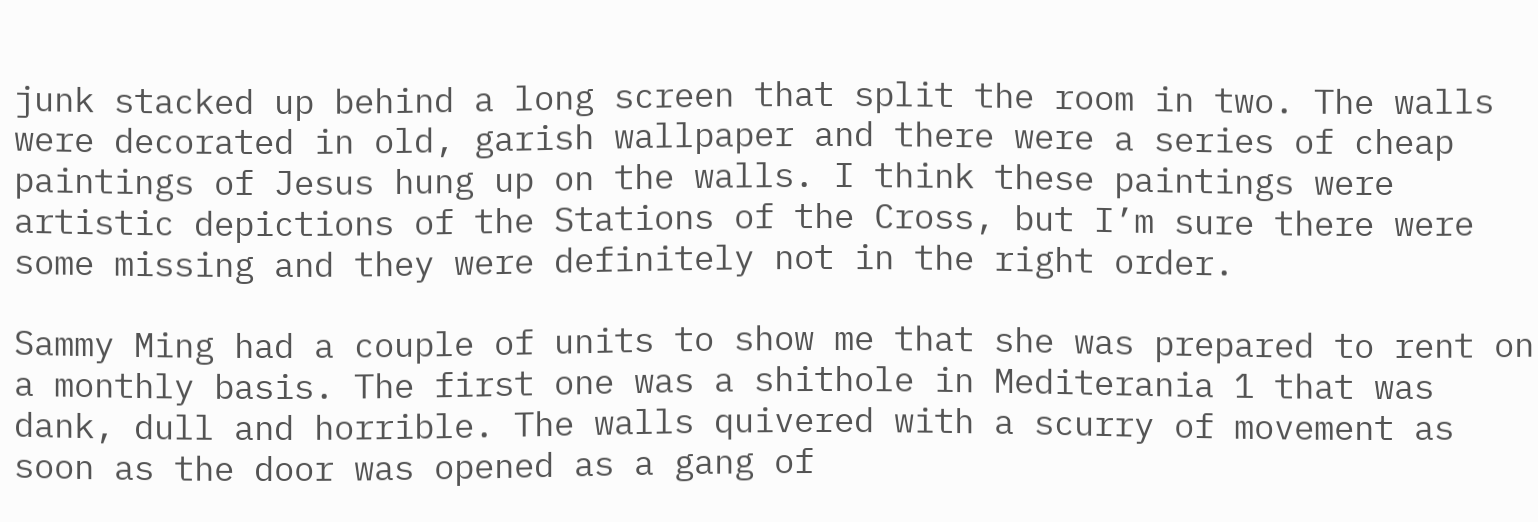junk stacked up behind a long screen that split the room in two. The walls were decorated in old, garish wallpaper and there were a series of cheap paintings of Jesus hung up on the walls. I think these paintings were artistic depictions of the Stations of the Cross, but I’m sure there were some missing and they were definitely not in the right order.

Sammy Ming had a couple of units to show me that she was prepared to rent on a monthly basis. The first one was a shithole in Mediterania 1 that was dank, dull and horrible. The walls quivered with a scurry of movement as soon as the door was opened as a gang of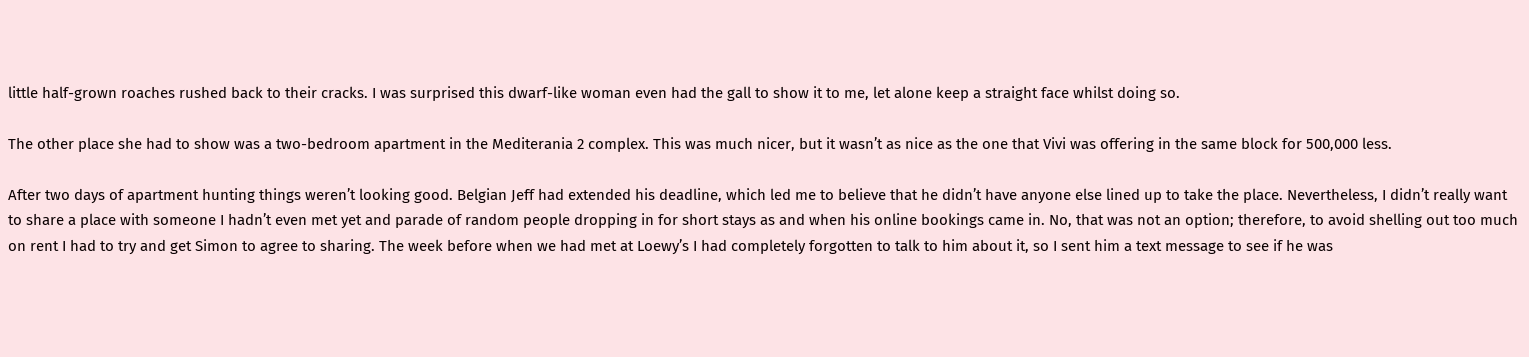little half-grown roaches rushed back to their cracks. I was surprised this dwarf-like woman even had the gall to show it to me, let alone keep a straight face whilst doing so.

The other place she had to show was a two-bedroom apartment in the Mediterania 2 complex. This was much nicer, but it wasn’t as nice as the one that Vivi was offering in the same block for 500,000 less.

After two days of apartment hunting things weren’t looking good. Belgian Jeff had extended his deadline, which led me to believe that he didn’t have anyone else lined up to take the place. Nevertheless, I didn’t really want to share a place with someone I hadn’t even met yet and parade of random people dropping in for short stays as and when his online bookings came in. No, that was not an option; therefore, to avoid shelling out too much on rent I had to try and get Simon to agree to sharing. The week before when we had met at Loewy’s I had completely forgotten to talk to him about it, so I sent him a text message to see if he was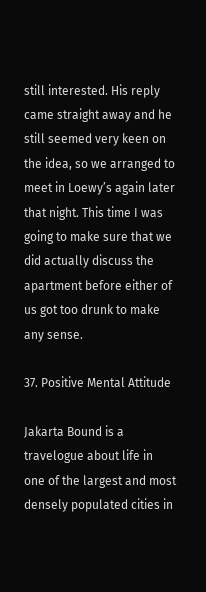still interested. His reply came straight away and he still seemed very keen on the idea, so we arranged to meet in Loewy’s again later that night. This time I was going to make sure that we did actually discuss the apartment before either of us got too drunk to make any sense.

37. Positive Mental Attitude

Jakarta Bound is a travelogue about life in one of the largest and most densely populated cities in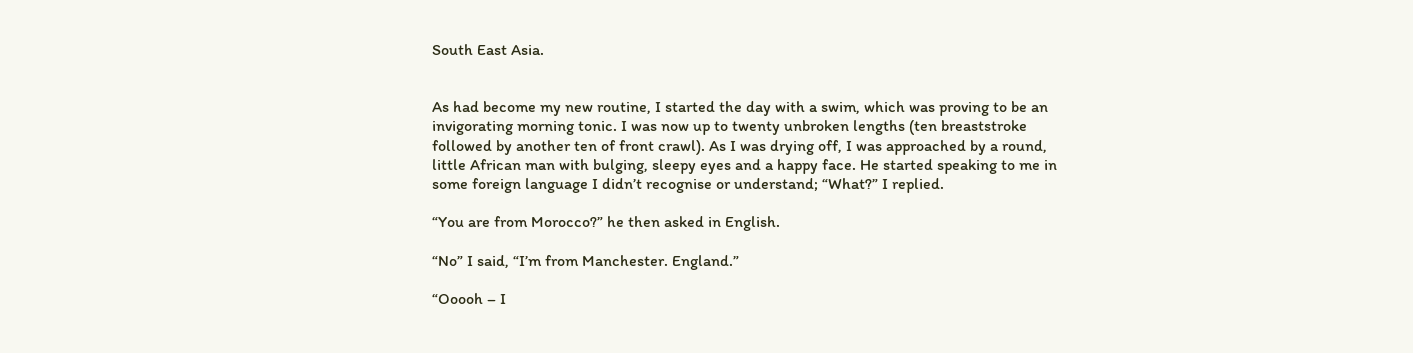South East Asia.


As had become my new routine, I started the day with a swim, which was proving to be an invigorating morning tonic. I was now up to twenty unbroken lengths (ten breaststroke followed by another ten of front crawl). As I was drying off, I was approached by a round, little African man with bulging, sleepy eyes and a happy face. He started speaking to me in some foreign language I didn’t recognise or understand; “What?” I replied.

“You are from Morocco?” he then asked in English.

“No” I said, “I’m from Manchester. England.”

“Ooooh – I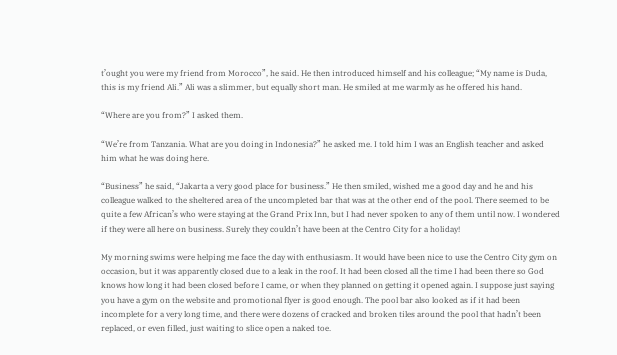t’ought you were my friend from Morocco”, he said. He then introduced himself and his colleague; “My name is Duda, this is my friend Ali.” Ali was a slimmer, but equally short man. He smiled at me warmly as he offered his hand.

“Where are you from?” I asked them.

“We’re from Tanzania. What are you doing in Indonesia?” he asked me. I told him I was an English teacher and asked him what he was doing here.

“Business” he said, “Jakarta a very good place for business.” He then smiled, wished me a good day and he and his colleague walked to the sheltered area of the uncompleted bar that was at the other end of the pool. There seemed to be quite a few African’s who were staying at the Grand Prix Inn, but I had never spoken to any of them until now. I wondered if they were all here on business. Surely they couldn’t have been at the Centro City for a holiday!

My morning swims were helping me face the day with enthusiasm. It would have been nice to use the Centro City gym on occasion, but it was apparently closed due to a leak in the roof. It had been closed all the time I had been there so God knows how long it had been closed before I came, or when they planned on getting it opened again. I suppose just saying you have a gym on the website and promotional flyer is good enough. The pool bar also looked as if it had been incomplete for a very long time, and there were dozens of cracked and broken tiles around the pool that hadn’t been replaced, or even filled, just waiting to slice open a naked toe.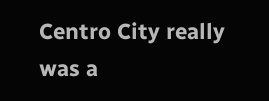Centro City really was a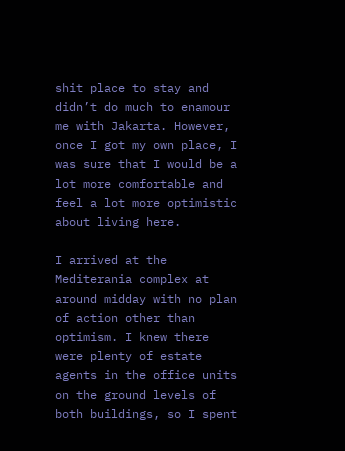shit place to stay and didn’t do much to enamour me with Jakarta. However, once I got my own place, I was sure that I would be a lot more comfortable and feel a lot more optimistic about living here.

I arrived at the Mediterania complex at around midday with no plan of action other than optimism. I knew there were plenty of estate agents in the office units on the ground levels of both buildings, so I spent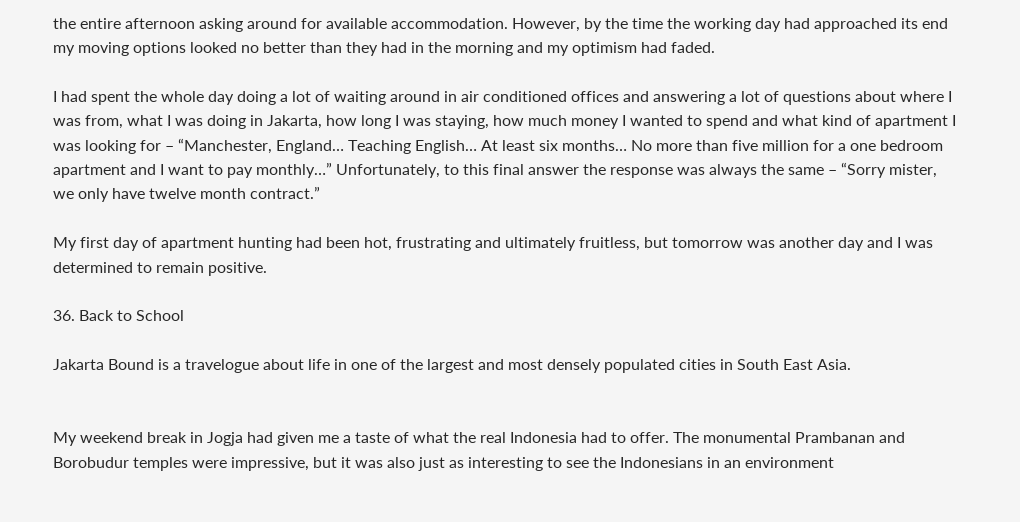the entire afternoon asking around for available accommodation. However, by the time the working day had approached its end my moving options looked no better than they had in the morning and my optimism had faded.

I had spent the whole day doing a lot of waiting around in air conditioned offices and answering a lot of questions about where I was from, what I was doing in Jakarta, how long I was staying, how much money I wanted to spend and what kind of apartment I was looking for – “Manchester, England… Teaching English… At least six months… No more than five million for a one bedroom apartment and I want to pay monthly…” Unfortunately, to this final answer the response was always the same – “Sorry mister, we only have twelve month contract.”

My first day of apartment hunting had been hot, frustrating and ultimately fruitless, but tomorrow was another day and I was determined to remain positive.

36. Back to School

Jakarta Bound is a travelogue about life in one of the largest and most densely populated cities in South East Asia.


My weekend break in Jogja had given me a taste of what the real Indonesia had to offer. The monumental Prambanan and Borobudur temples were impressive, but it was also just as interesting to see the Indonesians in an environment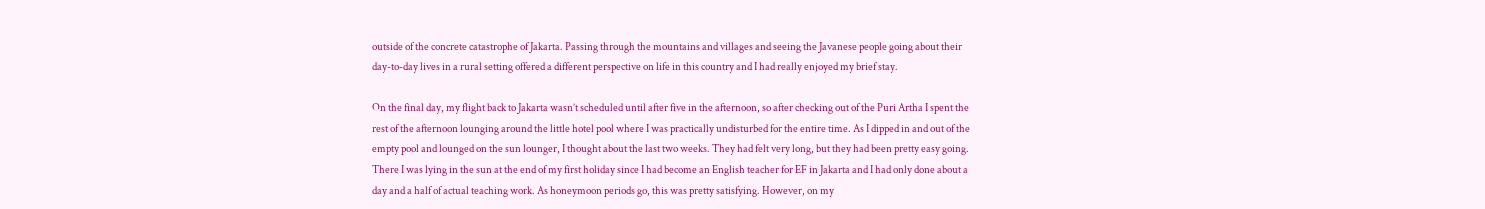outside of the concrete catastrophe of Jakarta. Passing through the mountains and villages and seeing the Javanese people going about their day-to-day lives in a rural setting offered a different perspective on life in this country and I had really enjoyed my brief stay.

On the final day, my flight back to Jakarta wasn’t scheduled until after five in the afternoon, so after checking out of the Puri Artha I spent the rest of the afternoon lounging around the little hotel pool where I was practically undisturbed for the entire time. As I dipped in and out of the empty pool and lounged on the sun lounger, I thought about the last two weeks. They had felt very long, but they had been pretty easy going. There I was lying in the sun at the end of my first holiday since I had become an English teacher for EF in Jakarta and I had only done about a day and a half of actual teaching work. As honeymoon periods go, this was pretty satisfying. However, on my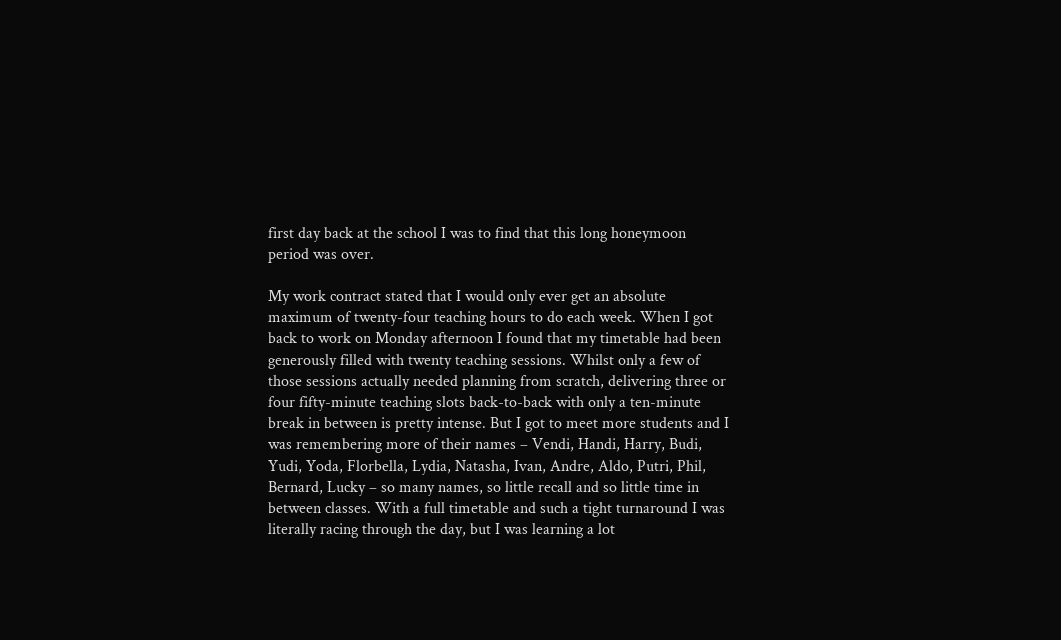first day back at the school I was to find that this long honeymoon period was over.

My work contract stated that I would only ever get an absolute maximum of twenty-four teaching hours to do each week. When I got back to work on Monday afternoon I found that my timetable had been generously filled with twenty teaching sessions. Whilst only a few of those sessions actually needed planning from scratch, delivering three or four fifty-minute teaching slots back-to-back with only a ten-minute break in between is pretty intense. But I got to meet more students and I was remembering more of their names – Vendi, Handi, Harry, Budi, Yudi, Yoda, Florbella, Lydia, Natasha, Ivan, Andre, Aldo, Putri, Phil, Bernard, Lucky – so many names, so little recall and so little time in between classes. With a full timetable and such a tight turnaround I was literally racing through the day, but I was learning a lot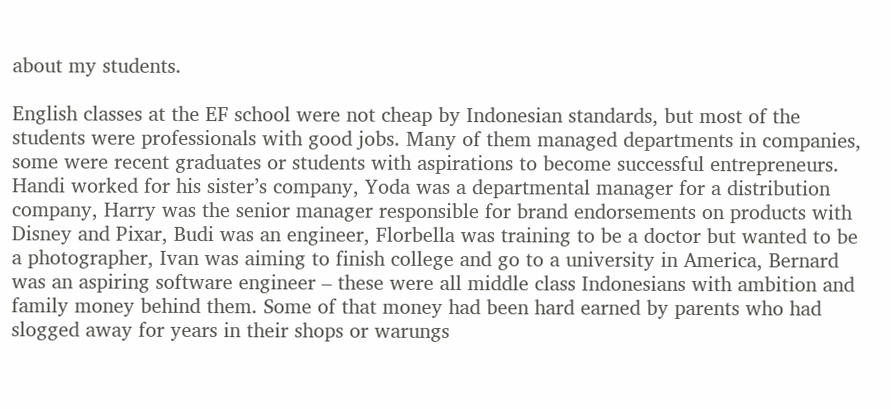about my students.

English classes at the EF school were not cheap by Indonesian standards, but most of the students were professionals with good jobs. Many of them managed departments in companies, some were recent graduates or students with aspirations to become successful entrepreneurs. Handi worked for his sister’s company, Yoda was a departmental manager for a distribution company, Harry was the senior manager responsible for brand endorsements on products with Disney and Pixar, Budi was an engineer, Florbella was training to be a doctor but wanted to be a photographer, Ivan was aiming to finish college and go to a university in America, Bernard was an aspiring software engineer – these were all middle class Indonesians with ambition and family money behind them. Some of that money had been hard earned by parents who had slogged away for years in their shops or warungs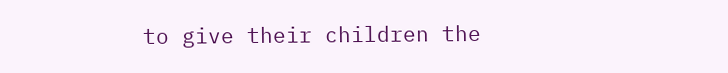to give their children the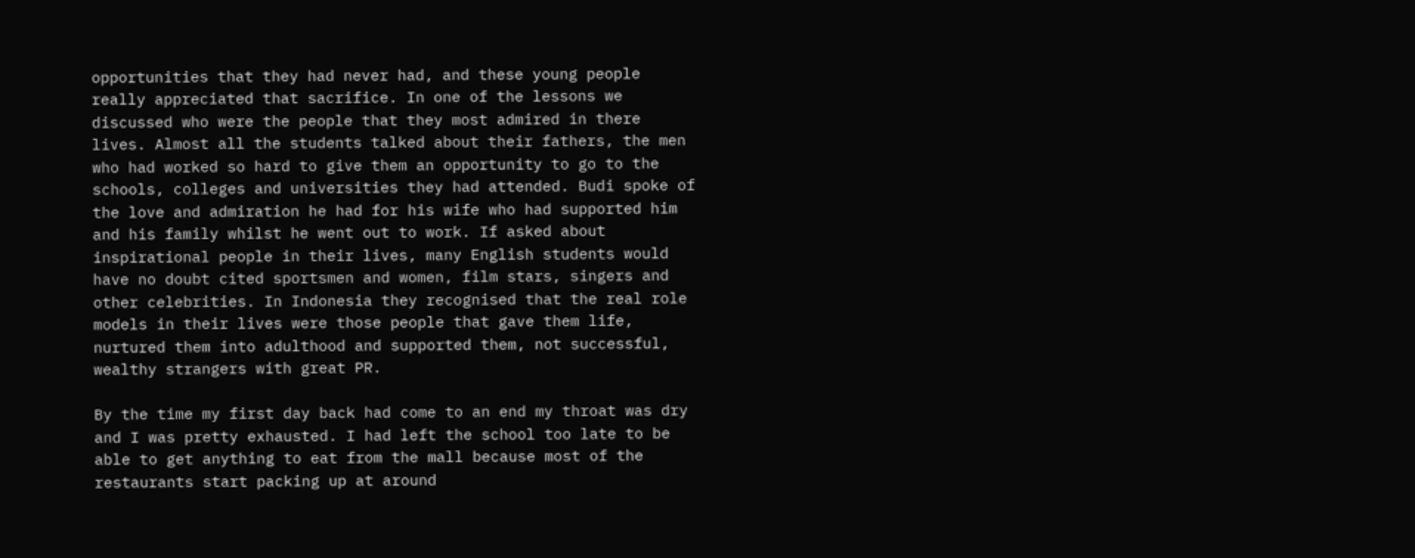opportunities that they had never had, and these young people really appreciated that sacrifice. In one of the lessons we discussed who were the people that they most admired in there lives. Almost all the students talked about their fathers, the men who had worked so hard to give them an opportunity to go to the schools, colleges and universities they had attended. Budi spoke of the love and admiration he had for his wife who had supported him and his family whilst he went out to work. If asked about inspirational people in their lives, many English students would have no doubt cited sportsmen and women, film stars, singers and other celebrities. In Indonesia they recognised that the real role models in their lives were those people that gave them life, nurtured them into adulthood and supported them, not successful, wealthy strangers with great PR.

By the time my first day back had come to an end my throat was dry and I was pretty exhausted. I had left the school too late to be able to get anything to eat from the mall because most of the restaurants start packing up at around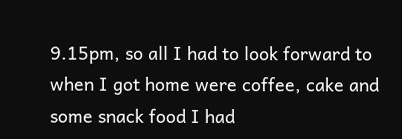9.15pm, so all I had to look forward to when I got home were coffee, cake and some snack food I had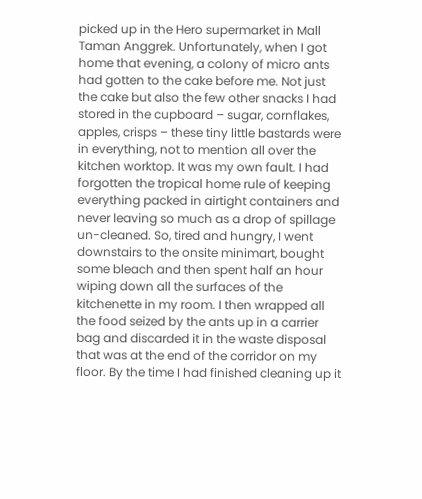picked up in the Hero supermarket in Mall Taman Anggrek. Unfortunately, when I got home that evening, a colony of micro ants had gotten to the cake before me. Not just the cake but also the few other snacks I had stored in the cupboard – sugar, cornflakes, apples, crisps – these tiny little bastards were in everything, not to mention all over the kitchen worktop. It was my own fault. I had forgotten the tropical home rule of keeping everything packed in airtight containers and never leaving so much as a drop of spillage un-cleaned. So, tired and hungry, I went downstairs to the onsite minimart, bought some bleach and then spent half an hour wiping down all the surfaces of the kitchenette in my room. I then wrapped all the food seized by the ants up in a carrier bag and discarded it in the waste disposal that was at the end of the corridor on my floor. By the time I had finished cleaning up it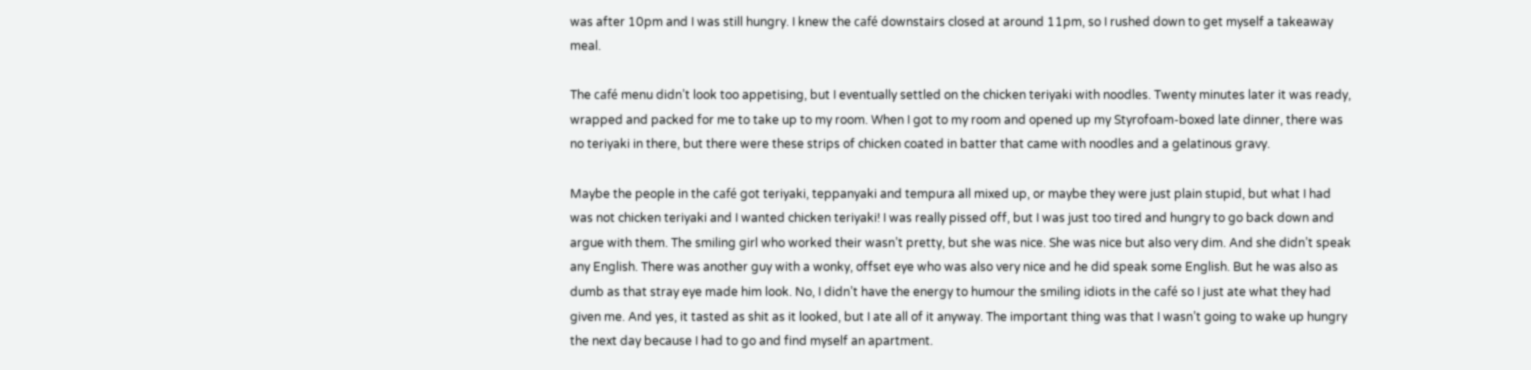was after 10pm and I was still hungry. I knew the café downstairs closed at around 11pm, so I rushed down to get myself a takeaway meal.

The café menu didn’t look too appetising, but I eventually settled on the chicken teriyaki with noodles. Twenty minutes later it was ready, wrapped and packed for me to take up to my room. When I got to my room and opened up my Styrofoam-boxed late dinner, there was no teriyaki in there, but there were these strips of chicken coated in batter that came with noodles and a gelatinous gravy.

Maybe the people in the café got teriyaki, teppanyaki and tempura all mixed up, or maybe they were just plain stupid, but what I had was not chicken teriyaki and I wanted chicken teriyaki! I was really pissed off, but I was just too tired and hungry to go back down and argue with them. The smiling girl who worked their wasn’t pretty, but she was nice. She was nice but also very dim. And she didn’t speak any English. There was another guy with a wonky, offset eye who was also very nice and he did speak some English. But he was also as dumb as that stray eye made him look. No, I didn’t have the energy to humour the smiling idiots in the café so I just ate what they had given me. And yes, it tasted as shit as it looked, but I ate all of it anyway. The important thing was that I wasn’t going to wake up hungry the next day because I had to go and find myself an apartment.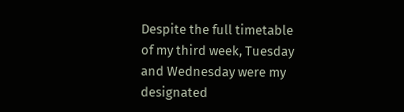Despite the full timetable of my third week, Tuesday and Wednesday were my designated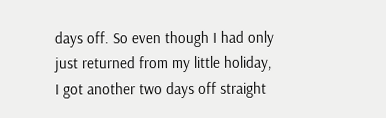days off. So even though I had only just returned from my little holiday, I got another two days off straight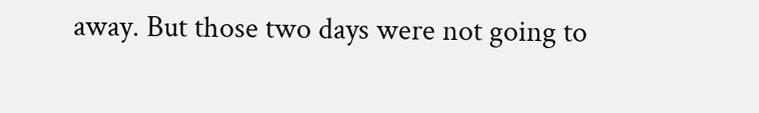away. But those two days were not going to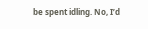be spent idling. No, I’d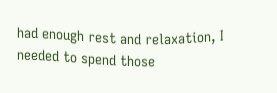had enough rest and relaxation, I needed to spend those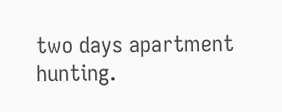two days apartment hunting.